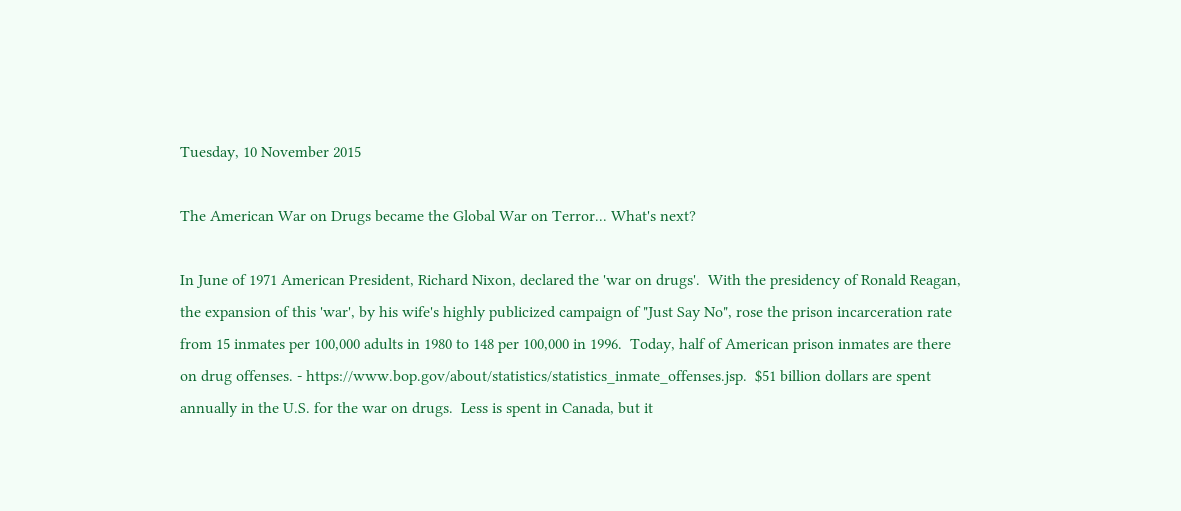Tuesday, 10 November 2015

The American War on Drugs became the Global War on Terror... What's next?

In June of 1971 American President, Richard Nixon, declared the 'war on drugs'.  With the presidency of Ronald Reagan, the expansion of this 'war', by his wife's highly publicized campaign of "Just Say No", rose the prison incarceration rate from 15 inmates per 100,000 adults in 1980 to 148 per 100,000 in 1996.  Today, half of American prison inmates are there on drug offenses. - https://www.bop.gov/about/statistics/statistics_inmate_offenses.jsp.  $51 billion dollars are spent annually in the U.S. for the war on drugs.  Less is spent in Canada, but it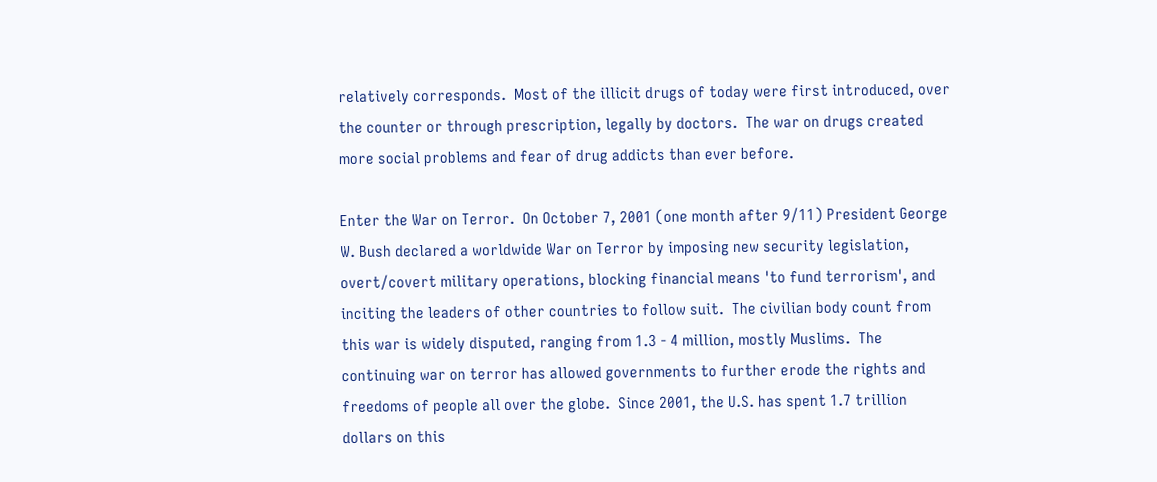relatively corresponds.  Most of the illicit drugs of today were first introduced, over the counter or through prescription, legally by doctors.  The war on drugs created more social problems and fear of drug addicts than ever before.

Enter the War on Terror.  On October 7, 2001 (one month after 9/11) President George W. Bush declared a worldwide War on Terror by imposing new security legislation, overt/covert military operations, blocking financial means 'to fund terrorism', and inciting the leaders of other countries to follow suit.  The civilian body count from this war is widely disputed, ranging from 1.3 - 4 million, mostly Muslims.  The continuing war on terror has allowed governments to further erode the rights and freedoms of people all over the globe.  Since 2001, the U.S. has spent 1.7 trillion dollars on this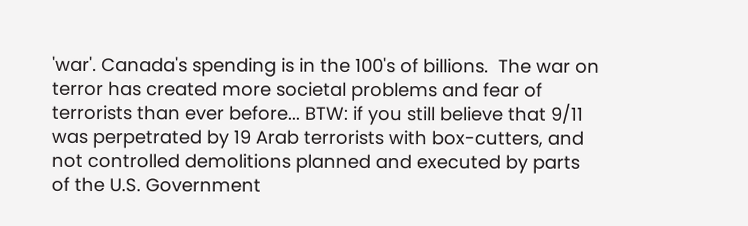'war'. Canada's spending is in the 100's of billions.  The war on terror has created more societal problems and fear of terrorists than ever before... BTW: if you still believe that 9/11 was perpetrated by 19 Arab terrorists with box-cutters, and not controlled demolitions planned and executed by parts of the U.S. Government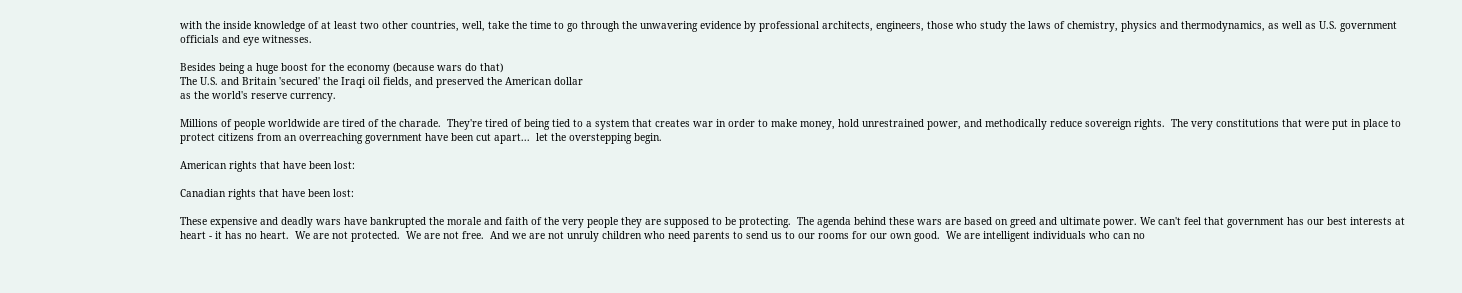with the inside knowledge of at least two other countries, well, take the time to go through the unwavering evidence by professional architects, engineers, those who study the laws of chemistry, physics and thermodynamics, as well as U.S. government officials and eye witnesses.

Besides being a huge boost for the economy (because wars do that)
The U.S. and Britain 'secured' the Iraqi oil fields, and preserved the American dollar
as the world's reserve currency.

Millions of people worldwide are tired of the charade.  They're tired of being tied to a system that creates war in order to make money, hold unrestrained power, and methodically reduce sovereign rights.  The very constitutions that were put in place to protect citizens from an overreaching government have been cut apart...  let the overstepping begin.

American rights that have been lost:

Canadian rights that have been lost:

These expensive and deadly wars have bankrupted the morale and faith of the very people they are supposed to be protecting.  The agenda behind these wars are based on greed and ultimate power. We can't feel that government has our best interests at heart - it has no heart.  We are not protected.  We are not free.  And we are not unruly children who need parents to send us to our rooms for our own good.  We are intelligent individuals who can no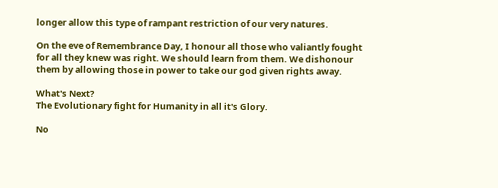longer allow this type of rampant restriction of our very natures.

On the eve of Remembrance Day, I honour all those who valiantly fought for all they knew was right. We should learn from them. We dishonour them by allowing those in power to take our god given rights away.

What's Next?
The Evolutionary fight for Humanity in all it's Glory.

No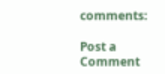comments:

Post a Comment